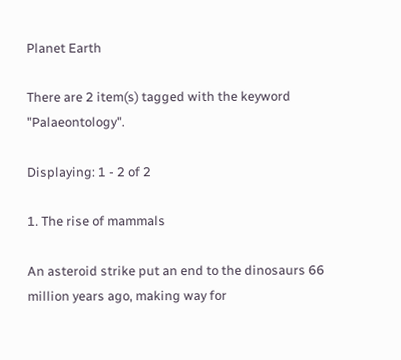Planet Earth

There are 2 item(s) tagged with the keyword "Palaeontology".

Displaying: 1 - 2 of 2

1. The rise of mammals

An asteroid strike put an end to the dinosaurs 66 million years ago, making way for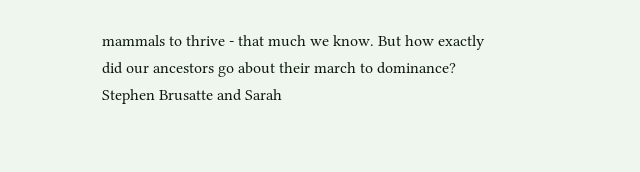mammals to thrive - that much we know. But how exactly did our ancestors go about their march to dominance? Stephen Brusatte and Sarah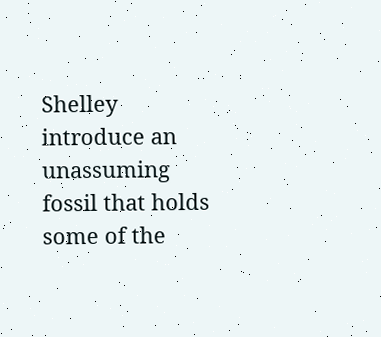Shelley introduce an unassuming fossil that holds some of the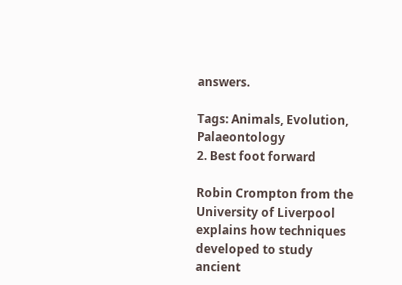answers.

Tags: Animals, Evolution, Palaeontology
2. Best foot forward

Robin Crompton from the University of Liverpool explains how techniques developed to study ancient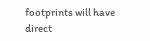footprints will have direct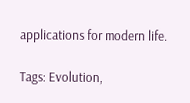applications for modern life.

Tags: Evolution,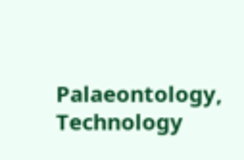Palaeontology, Technology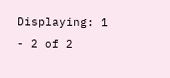Displaying: 1 - 2 of 2